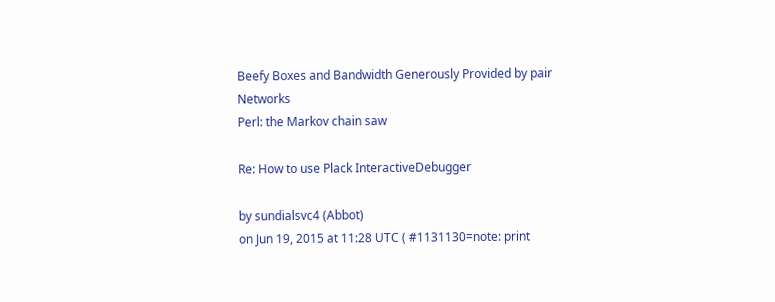Beefy Boxes and Bandwidth Generously Provided by pair Networks
Perl: the Markov chain saw

Re: How to use Plack InteractiveDebugger

by sundialsvc4 (Abbot)
on Jun 19, 2015 at 11:28 UTC ( #1131130=note: print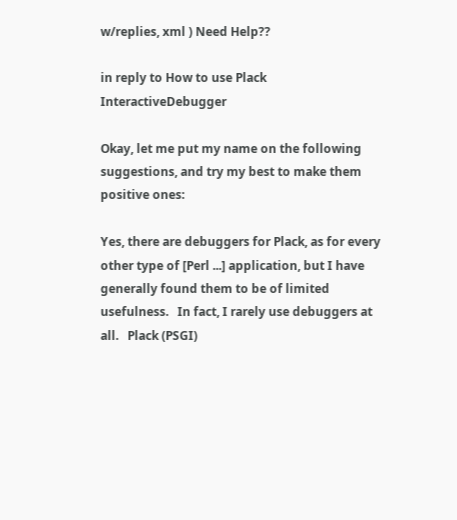w/replies, xml ) Need Help??

in reply to How to use Plack InteractiveDebugger

Okay, let me put my name on the following suggestions, and try my best to make them positive ones:

Yes, there are debuggers for Plack, as for every other type of [Perl ...] application, but I have generally found them to be of limited usefulness.   In fact, I rarely use debuggers at all.   Plack (PSGI)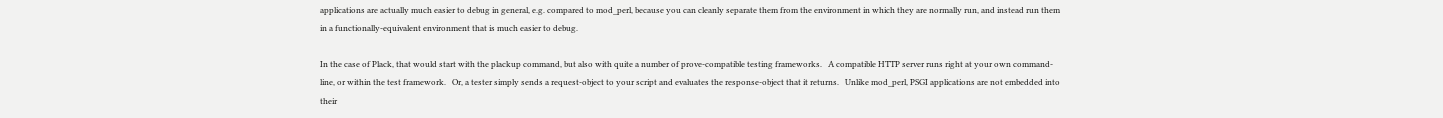applications are actually much easier to debug in general, e.g. compared to mod_perl, because you can cleanly separate them from the environment in which they are normally run, and instead run them in a functionally-equivalent environment that is much easier to debug.

In the case of Plack, that would start with the plackup command, but also with quite a number of prove-compatible testing frameworks.   A compatible HTTP server runs right at your own command-line, or within the test framework.   Or, a tester simply sends a request-object to your script and evaluates the response-object that it returns.   Unlike mod_perl, PSGI applications are not embedded into their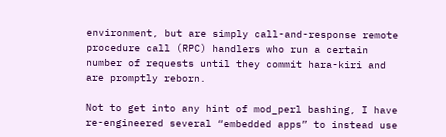environment, but are simply call-and-response remote procedure call (RPC) handlers who run a certain number of requests until they commit hara-kiri and are promptly reborn.

Not to get into any hint of mod_perl bashing, I have re-engineered several “embedded apps” to instead use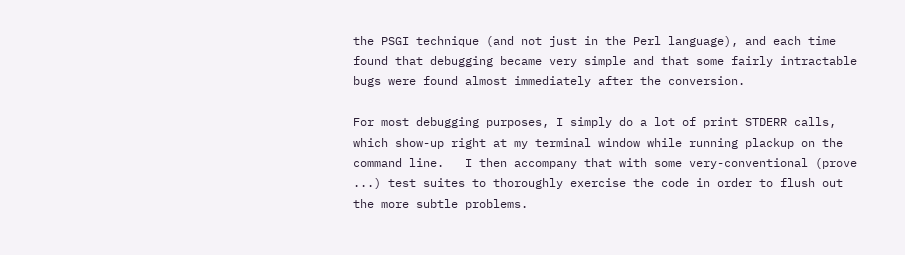the PSGI technique (and not just in the Perl language), and each time found that debugging became very simple and that some fairly intractable bugs were found almost immediately after the conversion.

For most debugging purposes, I simply do a lot of print STDERR calls, which show-up right at my terminal window while running plackup on the command line.   I then accompany that with some very-conventional (prove ...) test suites to thoroughly exercise the code in order to flush out the more subtle problems.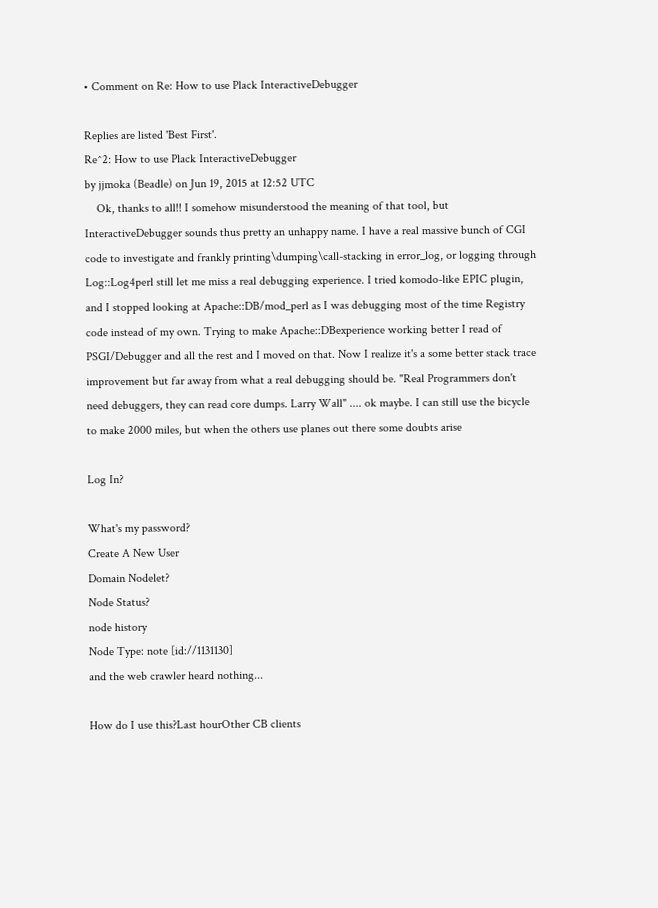• Comment on Re: How to use Plack InteractiveDebugger

Replies are listed 'Best First'.
Re^2: How to use Plack InteractiveDebugger
by jjmoka (Beadle) on Jun 19, 2015 at 12:52 UTC
    Ok, thanks to all!! I somehow misunderstood the meaning of that tool, but  InteractiveDebugger sounds thus pretty an unhappy name. I have a real massive bunch of CGI code to investigate and frankly printing\dumping\call-stacking in error_log, or logging through Log::Log4perl still let me miss a real debugging experience. I tried komodo-like EPIC plugin, and I stopped looking at Apache::DB/mod_perl as I was debugging most of the time Registry code instead of my own. Trying to make Apache::DBexperience working better I read of PSGI/Debugger and all the rest and I moved on that. Now I realize it's a some better stack trace improvement but far away from what a real debugging should be. "Real Programmers don't need debuggers, they can read core dumps. Larry Wall" .... ok maybe. I can still use the bicycle to make 2000 miles, but when the others use planes out there some doubts arise

Log In?

What's my password?
Create A New User
Domain Nodelet?
Node Status?
node history
Node Type: note [id://1131130]
and the web crawler heard nothing...

How do I use this?Last hourOther CB clients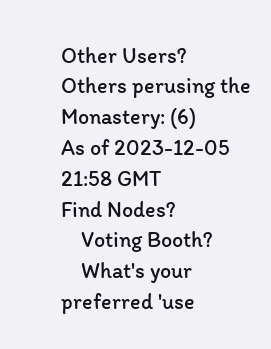Other Users?
Others perusing the Monastery: (6)
As of 2023-12-05 21:58 GMT
Find Nodes?
    Voting Booth?
    What's your preferred 'use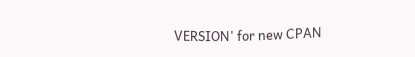VERSION' for new CPAN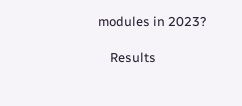modules in 2023?

    Results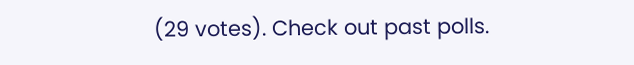(29 votes). Check out past polls.